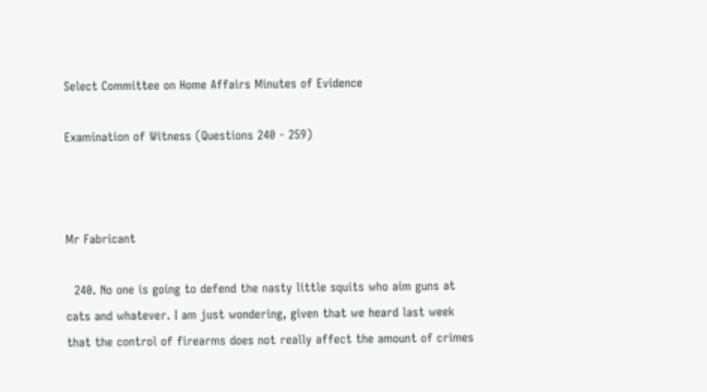Select Committee on Home Affairs Minutes of Evidence

Examination of Witness (Questions 240 - 259)



Mr Fabricant

  240. No one is going to defend the nasty little squits who aim guns at cats and whatever. I am just wondering, given that we heard last week that the control of firearms does not really affect the amount of crimes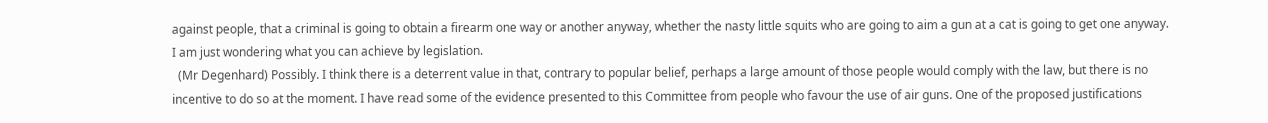against people, that a criminal is going to obtain a firearm one way or another anyway, whether the nasty little squits who are going to aim a gun at a cat is going to get one anyway. I am just wondering what you can achieve by legislation.
  (Mr Degenhard) Possibly. I think there is a deterrent value in that, contrary to popular belief, perhaps a large amount of those people would comply with the law, but there is no incentive to do so at the moment. I have read some of the evidence presented to this Committee from people who favour the use of air guns. One of the proposed justifications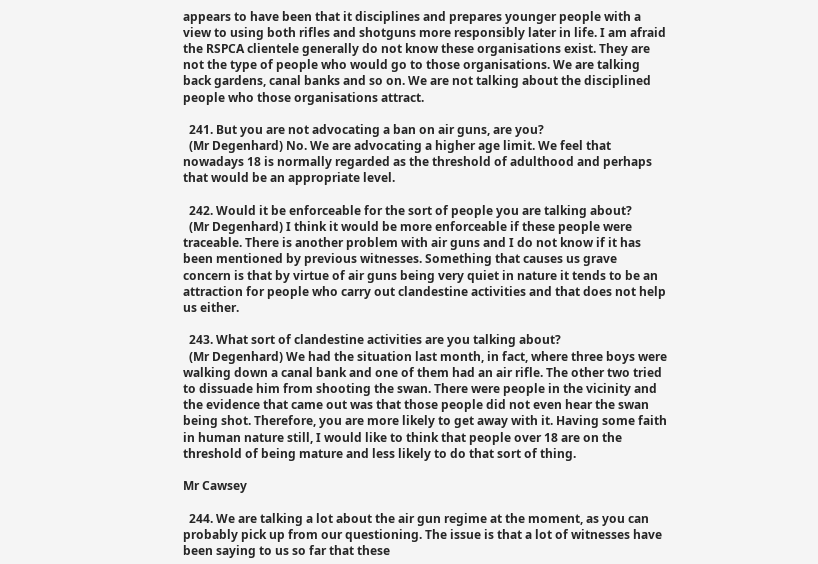appears to have been that it disciplines and prepares younger people with a view to using both rifles and shotguns more responsibly later in life. I am afraid the RSPCA clientele generally do not know these organisations exist. They are not the type of people who would go to those organisations. We are talking back gardens, canal banks and so on. We are not talking about the disciplined people who those organisations attract.

  241. But you are not advocating a ban on air guns, are you?
  (Mr Degenhard) No. We are advocating a higher age limit. We feel that nowadays 18 is normally regarded as the threshold of adulthood and perhaps that would be an appropriate level.

  242. Would it be enforceable for the sort of people you are talking about?
  (Mr Degenhard) I think it would be more enforceable if these people were traceable. There is another problem with air guns and I do not know if it has been mentioned by previous witnesses. Something that causes us grave concern is that by virtue of air guns being very quiet in nature it tends to be an attraction for people who carry out clandestine activities and that does not help us either.

  243. What sort of clandestine activities are you talking about?
  (Mr Degenhard) We had the situation last month, in fact, where three boys were walking down a canal bank and one of them had an air rifle. The other two tried to dissuade him from shooting the swan. There were people in the vicinity and the evidence that came out was that those people did not even hear the swan being shot. Therefore, you are more likely to get away with it. Having some faith in human nature still, I would like to think that people over 18 are on the threshold of being mature and less likely to do that sort of thing.

Mr Cawsey

  244. We are talking a lot about the air gun regime at the moment, as you can probably pick up from our questioning. The issue is that a lot of witnesses have been saying to us so far that these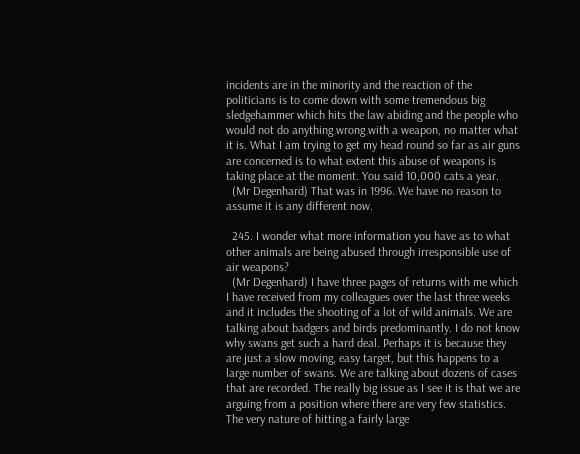incidents are in the minority and the reaction of the politicians is to come down with some tremendous big sledgehammer which hits the law abiding and the people who would not do anything wrong with a weapon, no matter what it is. What I am trying to get my head round so far as air guns are concerned is to what extent this abuse of weapons is taking place at the moment. You said 10,000 cats a year.
  (Mr Degenhard) That was in 1996. We have no reason to assume it is any different now.

  245. I wonder what more information you have as to what other animals are being abused through irresponsible use of air weapons?
  (Mr Degenhard) I have three pages of returns with me which I have received from my colleagues over the last three weeks and it includes the shooting of a lot of wild animals. We are talking about badgers and birds predominantly. I do not know why swans get such a hard deal. Perhaps it is because they are just a slow moving, easy target, but this happens to a large number of swans. We are talking about dozens of cases that are recorded. The really big issue as I see it is that we are arguing from a position where there are very few statistics. The very nature of hitting a fairly large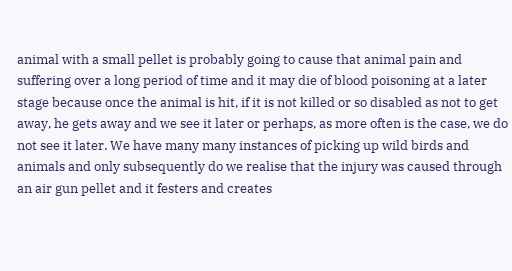animal with a small pellet is probably going to cause that animal pain and suffering over a long period of time and it may die of blood poisoning at a later stage because once the animal is hit, if it is not killed or so disabled as not to get away, he gets away and we see it later or perhaps, as more often is the case, we do not see it later. We have many many instances of picking up wild birds and animals and only subsequently do we realise that the injury was caused through an air gun pellet and it festers and creates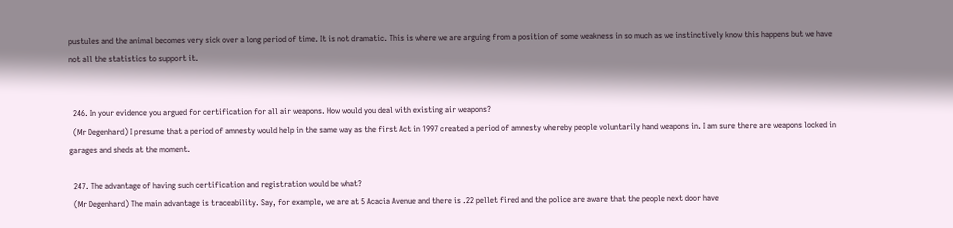pustules and the animal becomes very sick over a long period of time. It is not dramatic. This is where we are arguing from a position of some weakness in so much as we instinctively know this happens but we have not all the statistics to support it.


  246. In your evidence you argued for certification for all air weapons. How would you deal with existing air weapons?
  (Mr Degenhard) I presume that a period of amnesty would help in the same way as the first Act in 1997 created a period of amnesty whereby people voluntarily hand weapons in. I am sure there are weapons locked in garages and sheds at the moment.

  247. The advantage of having such certification and registration would be what?
  (Mr Degenhard) The main advantage is traceability. Say, for example, we are at 5 Acacia Avenue and there is .22 pellet fired and the police are aware that the people next door have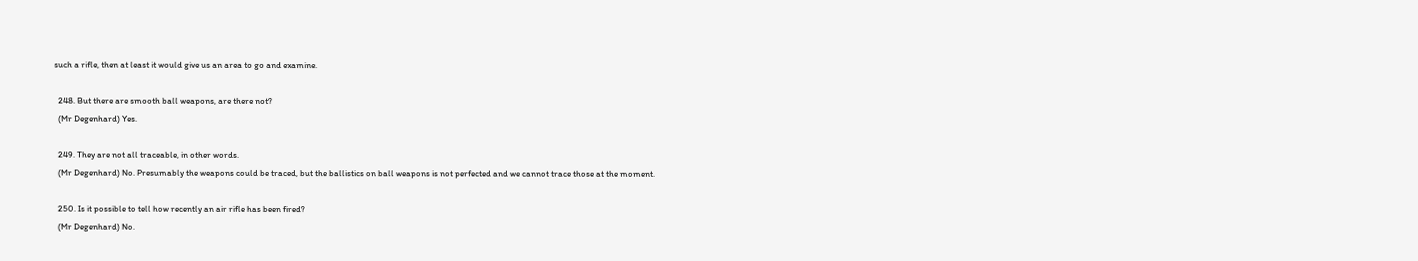such a rifle, then at least it would give us an area to go and examine.

  248. But there are smooth ball weapons, are there not?
  (Mr Degenhard) Yes.

  249. They are not all traceable, in other words.
  (Mr Degenhard) No. Presumably the weapons could be traced, but the ballistics on ball weapons is not perfected and we cannot trace those at the moment.

  250. Is it possible to tell how recently an air rifle has been fired?
  (Mr Degenhard) No.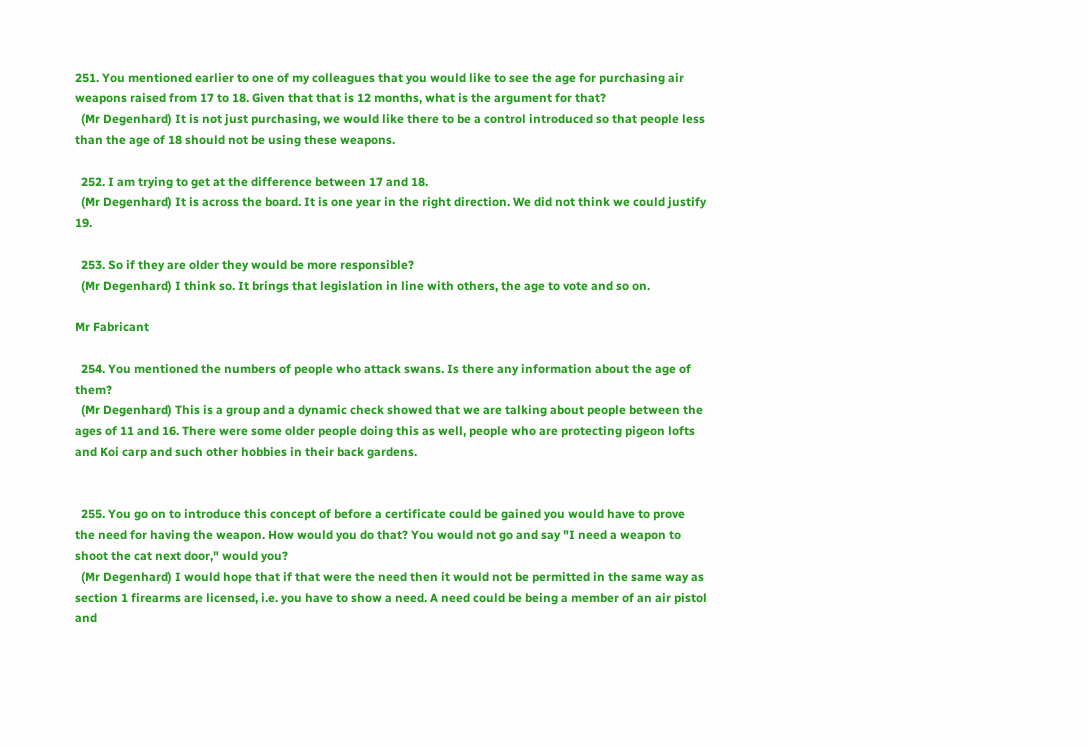251. You mentioned earlier to one of my colleagues that you would like to see the age for purchasing air weapons raised from 17 to 18. Given that that is 12 months, what is the argument for that?
  (Mr Degenhard) It is not just purchasing, we would like there to be a control introduced so that people less than the age of 18 should not be using these weapons.

  252. I am trying to get at the difference between 17 and 18.
  (Mr Degenhard) It is across the board. It is one year in the right direction. We did not think we could justify 19.

  253. So if they are older they would be more responsible?
  (Mr Degenhard) I think so. It brings that legislation in line with others, the age to vote and so on.

Mr Fabricant

  254. You mentioned the numbers of people who attack swans. Is there any information about the age of them?
  (Mr Degenhard) This is a group and a dynamic check showed that we are talking about people between the ages of 11 and 16. There were some older people doing this as well, people who are protecting pigeon lofts and Koi carp and such other hobbies in their back gardens.


  255. You go on to introduce this concept of before a certificate could be gained you would have to prove the need for having the weapon. How would you do that? You would not go and say "I need a weapon to shoot the cat next door," would you?
  (Mr Degenhard) I would hope that if that were the need then it would not be permitted in the same way as section 1 firearms are licensed, i.e. you have to show a need. A need could be being a member of an air pistol and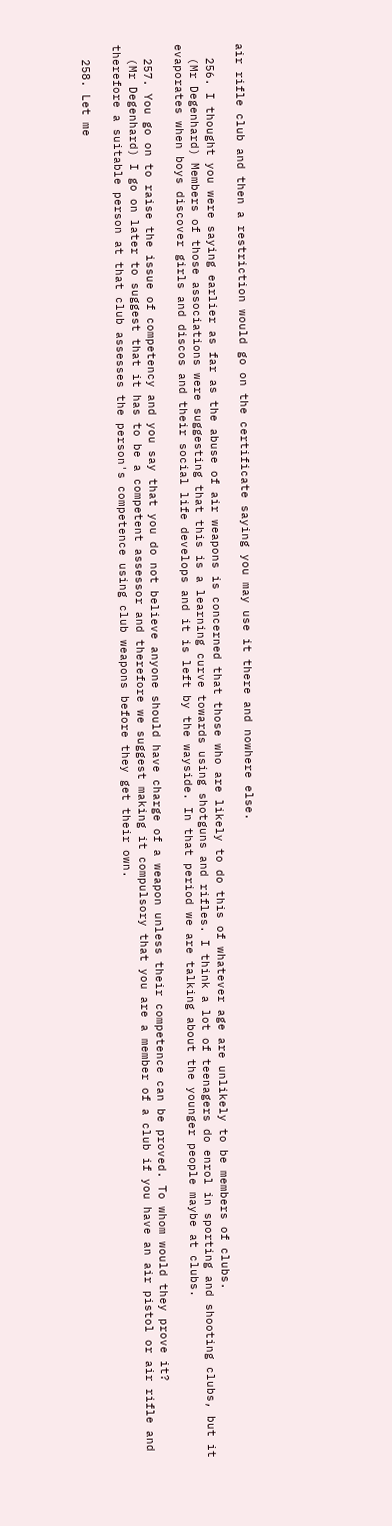air rifle club and then a restriction would go on the certificate saying you may use it there and nowhere else.

  256. I thought you were saying earlier as far as the abuse of air weapons is concerned that those who are likely to do this of whatever age are unlikely to be members of clubs.
  (Mr Degenhard) Members of those associations were suggesting that this is a learning curve towards using shotguns and rifles. I think a lot of teenagers do enrol in sporting and shooting clubs, but it evaporates when boys discover girls and discos and their social life develops and it is left by the wayside. In that period we are talking about the younger people maybe at clubs.

  257. You go on to raise the issue of competency and you say that you do not believe anyone should have charge of a weapon unless their competence can be proved. To whom would they prove it?
  (Mr Degenhard) I go on later to suggest that it has to be a competent assessor and therefore we suggest making it compulsory that you are a member of a club if you have an air pistol or air rifle and therefore a suitable person at that club assesses the person's competence using club weapons before they get their own.

  258. Let me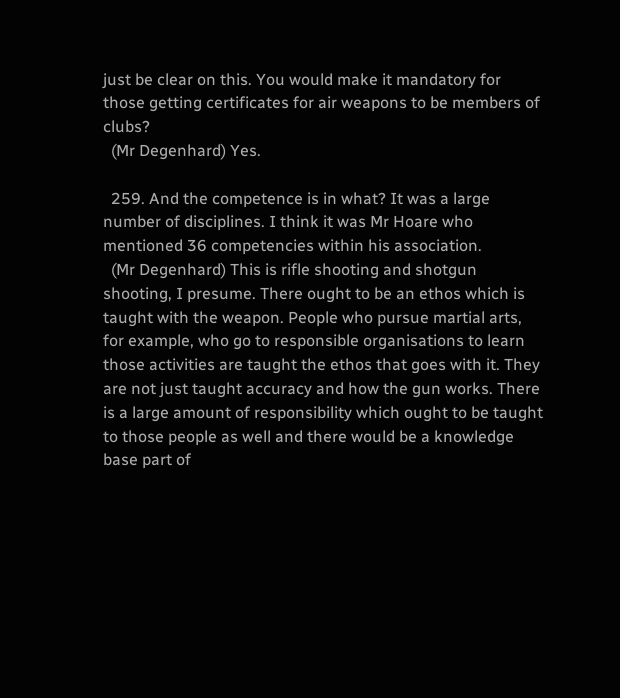just be clear on this. You would make it mandatory for those getting certificates for air weapons to be members of clubs?
  (Mr Degenhard) Yes.

  259. And the competence is in what? It was a large number of disciplines. I think it was Mr Hoare who mentioned 36 competencies within his association.
  (Mr Degenhard) This is rifle shooting and shotgun shooting, I presume. There ought to be an ethos which is taught with the weapon. People who pursue martial arts, for example, who go to responsible organisations to learn those activities are taught the ethos that goes with it. They are not just taught accuracy and how the gun works. There is a large amount of responsibility which ought to be taught to those people as well and there would be a knowledge base part of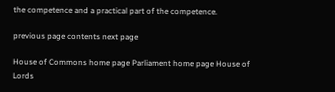the competence and a practical part of the competence.

previous page contents next page

House of Commons home page Parliament home page House of Lords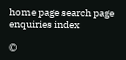home page search page enquiries index

©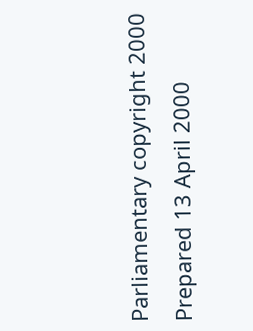Parliamentary copyright 2000
Prepared 13 April 2000